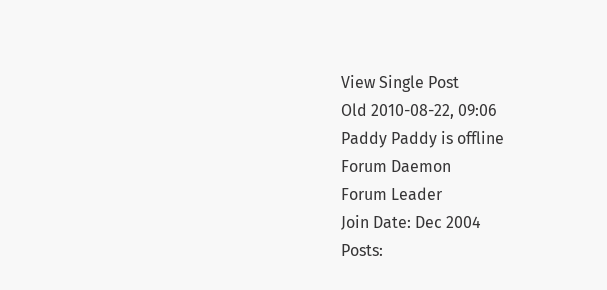View Single Post
Old 2010-08-22, 09:06
Paddy Paddy is offline
Forum Daemon
Forum Leader
Join Date: Dec 2004
Posts: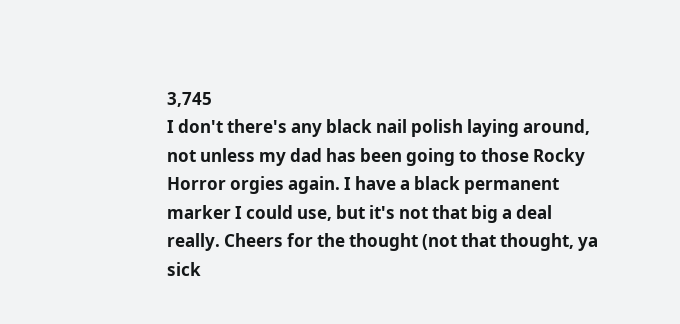3,745
I don't there's any black nail polish laying around, not unless my dad has been going to those Rocky Horror orgies again. I have a black permanent marker I could use, but it's not that big a deal really. Cheers for the thought (not that thought, ya sick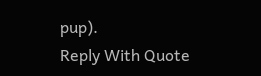pup).
Reply With Quote